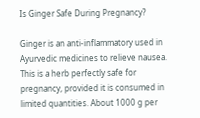Is Ginger Safe During Pregnancy?

Ginger is an anti-inflammatory used in Ayurvedic medicines to relieve nausea. This is a herb perfectly safe for pregnancy, provided it is consumed in limited quantities. About 1000 g per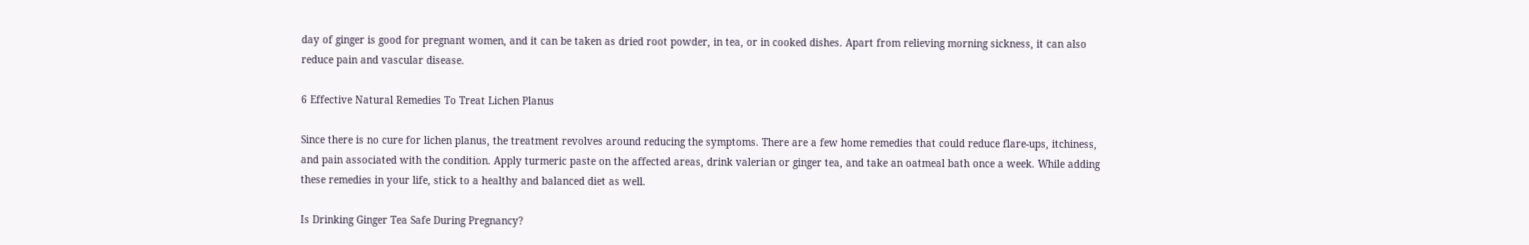day of ginger is good for pregnant women, and it can be taken as dried root powder, in tea, or in cooked dishes. Apart from relieving morning sickness, it can also reduce pain and vascular disease.

6 Effective Natural Remedies To Treat Lichen Planus

Since there is no cure for lichen planus, the treatment revolves around reducing the symptoms. There are a few home remedies that could reduce flare-ups, itchiness, and pain associated with the condition. Apply turmeric paste on the affected areas, drink valerian or ginger tea, and take an oatmeal bath once a week. While adding these remedies in your life, stick to a healthy and balanced diet as well.

Is Drinking Ginger Tea Safe During Pregnancy?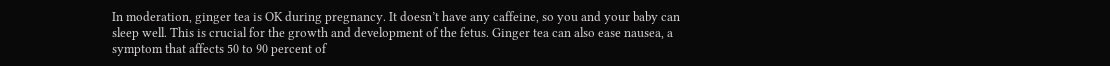In moderation, ginger tea is OK during pregnancy. It doesn’t have any caffeine, so you and your baby can sleep well. This is crucial for the growth and development of the fetus. Ginger tea can also ease nausea, a symptom that affects 50 to 90 percent of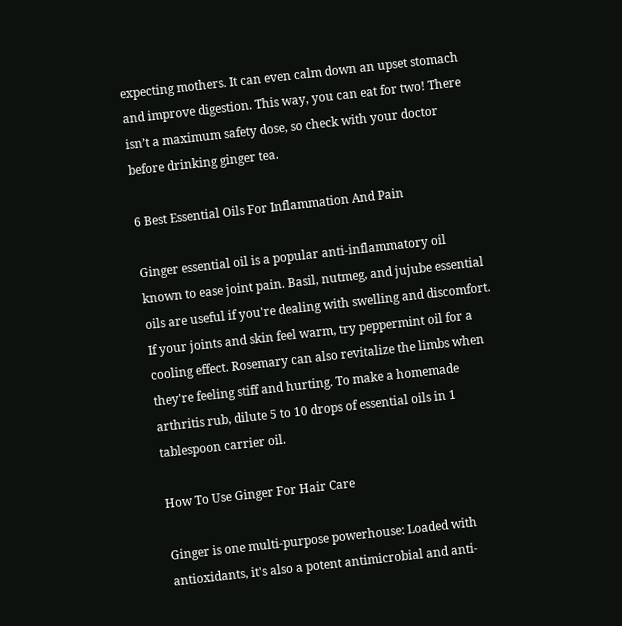expecting mothers. It can even calm down an upset stomach and improve digestion. This way, you can eat for two! There isn’t a maximum safety dose, so check with your doctor before drinking ginger tea.

6 Best Essential Oils For Inflammation And Pain

Ginger essential oil is a popular anti-inflammatory oil known to ease joint pain. Basil, nutmeg, and jujube essential oils are useful if you're dealing with swelling and discomfort. If your joints and skin feel warm, try peppermint oil for a cooling effect. Rosemary can also revitalize the limbs when they're feeling stiff and hurting. To make a homemade arthritis rub, dilute 5 to 10 drops of essential oils in 1 tablespoon carrier oil.

How To Use Ginger For Hair Care

Ginger is one multi-purpose powerhouse: Loaded with antioxidants, it's also a potent antimicrobial and anti-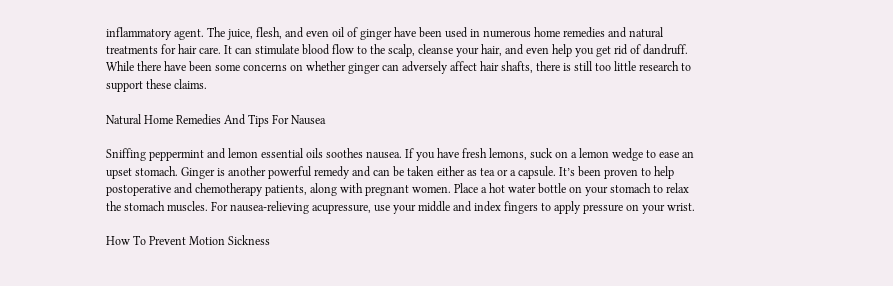inflammatory agent. The juice, flesh, and even oil of ginger have been used in numerous home remedies and natural treatments for hair care. It can stimulate blood flow to the scalp, cleanse your hair, and even help you get rid of dandruff. While there have been some concerns on whether ginger can adversely affect hair shafts, there is still too little research to support these claims.

Natural Home Remedies And Tips For Nausea

Sniffing peppermint and lemon essential oils soothes nausea. If you have fresh lemons, suck on a lemon wedge to ease an upset stomach. Ginger is another powerful remedy and can be taken either as tea or a capsule. It’s been proven to help postoperative and chemotherapy patients, along with pregnant women. Place a hot water bottle on your stomach to relax the stomach muscles. For nausea-relieving acupressure, use your middle and index fingers to apply pressure on your wrist.

How To Prevent Motion Sickness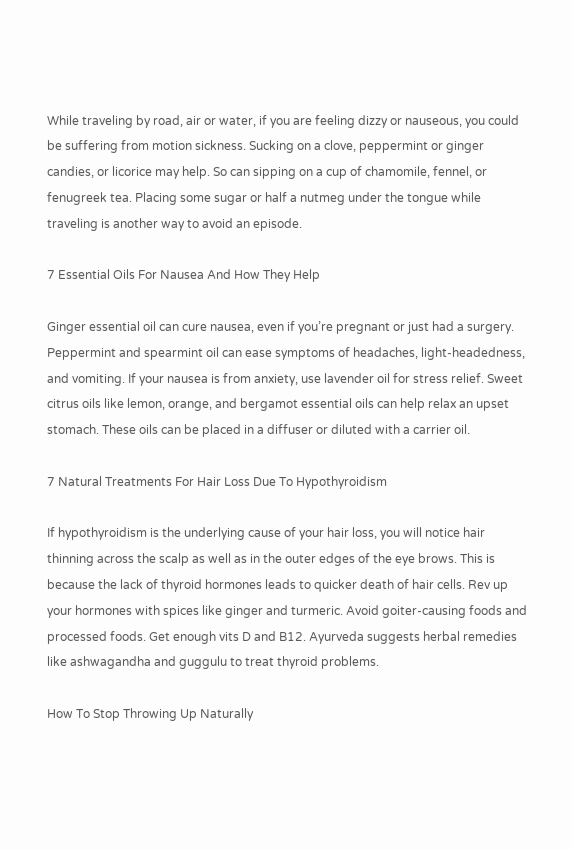While traveling by road, air or water, if you are feeling dizzy or nauseous, you could be suffering from motion sickness. Sucking on a clove, peppermint or ginger candies, or licorice may help. So can sipping on a cup of chamomile, fennel, or fenugreek tea. Placing some sugar or half a nutmeg under the tongue while traveling is another way to avoid an episode.

7 Essential Oils For Nausea And How They Help

Ginger essential oil can cure nausea, even if you’re pregnant or just had a surgery. Peppermint and spearmint oil can ease symptoms of headaches, light-headedness, and vomiting. If your nausea is from anxiety, use lavender oil for stress relief. Sweet citrus oils like lemon, orange, and bergamot essential oils can help relax an upset stomach. These oils can be placed in a diffuser or diluted with a carrier oil.

7 Natural Treatments For Hair Loss Due To Hypothyroidism

If hypothyroidism is the underlying cause of your hair loss, you will notice hair thinning across the scalp as well as in the outer edges of the eye brows. This is because the lack of thyroid hormones leads to quicker death of hair cells. Rev up your hormones with spices like ginger and turmeric. Avoid goiter-causing foods and processed foods. Get enough vits D and B12. Ayurveda suggests herbal remedies like ashwagandha and guggulu to treat thyroid problems.

How To Stop Throwing Up Naturally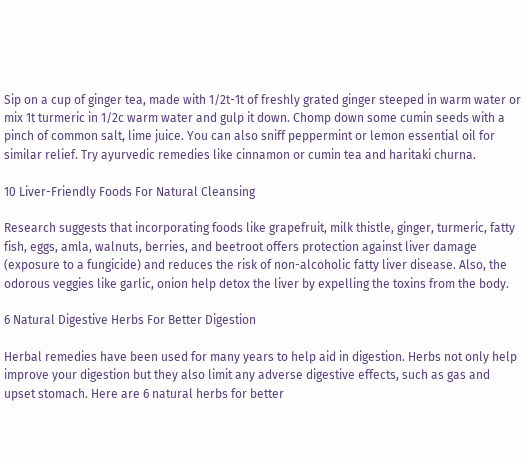Sip on a cup of ginger tea, made with 1/2t-1t of freshly grated ginger steeped in warm water or mix 1t turmeric in 1/2c warm water and gulp it down. Chomp down some cumin seeds with a pinch of common salt, lime juice. You can also sniff peppermint or lemon essential oil for similar relief. Try ayurvedic remedies like cinnamon or cumin tea and haritaki churna.

10 Liver-Friendly Foods For Natural Cleansing

Research suggests that incorporating foods like grapefruit, milk thistle, ginger, turmeric, fatty fish, eggs, amla, walnuts, berries, and beetroot offers protection against liver damage (exposure to a fungicide) and reduces the risk of non-alcoholic fatty liver disease. Also, the odorous veggies like garlic, onion help detox the liver by expelling the toxins from the body.

6 Natural Digestive Herbs For Better Digestion

Herbal remedies have been used for many years to help aid in digestion. Herbs not only help improve your digestion but they also limit any adverse digestive effects, such as gas and upset stomach. Here are 6 natural herbs for better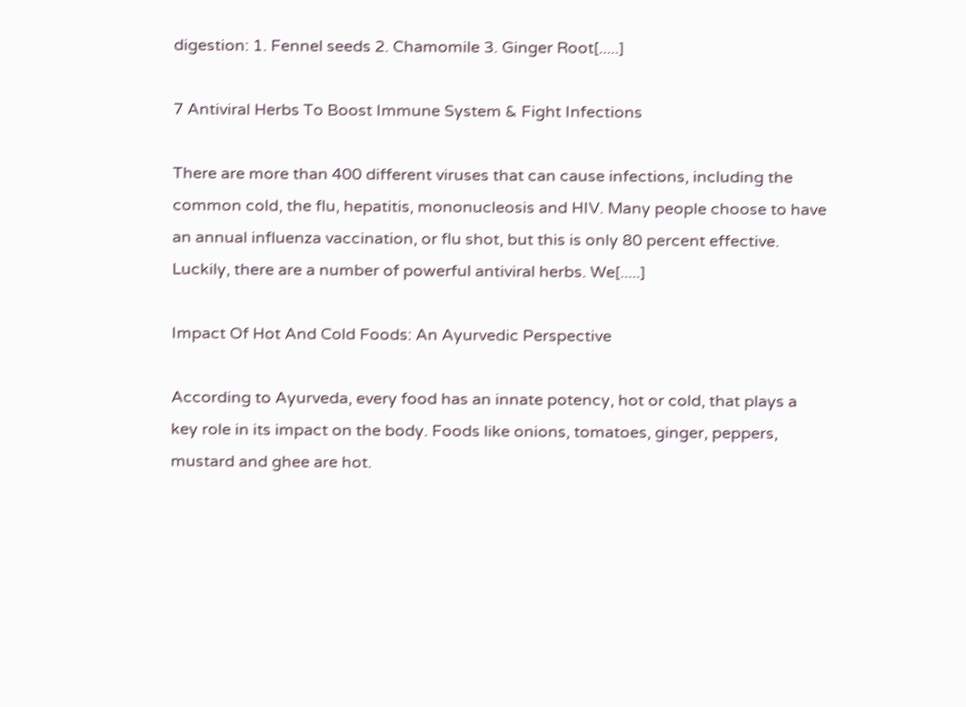digestion: 1. Fennel seeds 2. Chamomile 3. Ginger Root[.....]

7 Antiviral Herbs To Boost Immune System & Fight Infections

There are more than 400 different viruses that can cause infections, including the common cold, the flu, hepatitis, mononucleosis and HIV. Many people choose to have an annual influenza vaccination, or flu shot, but this is only 80 percent effective. Luckily, there are a number of powerful antiviral herbs. We[.....]

Impact Of Hot And Cold Foods: An Ayurvedic Perspective

According to Ayurveda, every food has an innate potency, hot or cold, that plays a key role in its impact on the body. Foods like onions, tomatoes, ginger, peppers, mustard and ghee are hot.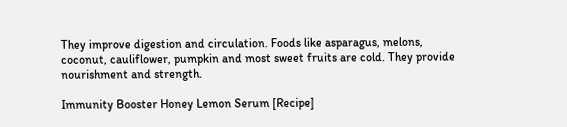They improve digestion and circulation. Foods like asparagus, melons, coconut, cauliflower, pumpkin and most sweet fruits are cold. They provide nourishment and strength.

Immunity Booster Honey Lemon Serum [Recipe]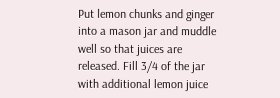Put lemon chunks and ginger into a mason jar and muddle well so that juices are released. Fill 3/4 of the jar with additional lemon juice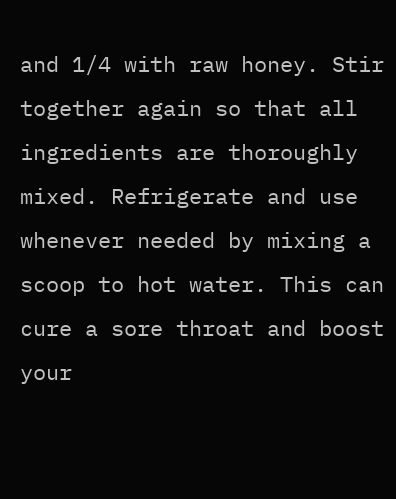and 1/4 with raw honey. Stir together again so that all ingredients are thoroughly mixed. Refrigerate and use whenever needed by mixing a scoop to hot water. This can cure a sore throat and boost your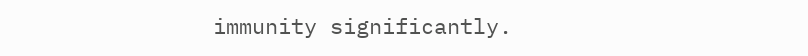immunity significantly.